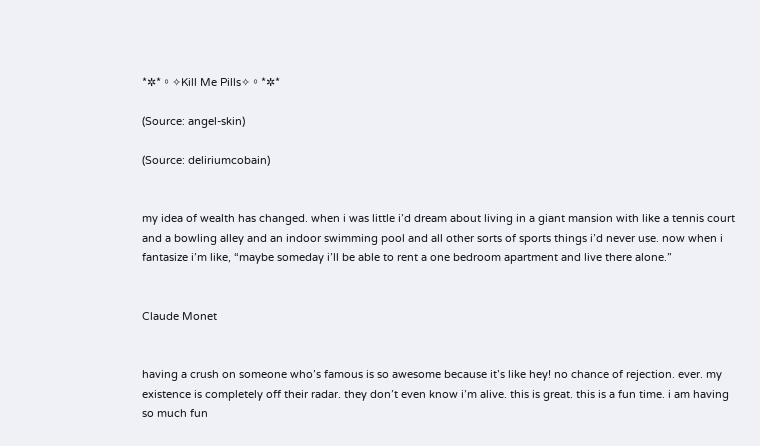*✲*。✧Kill Me Pills✧。*✲*

(Source: angel-skin)

(Source: deliriumcobain)


my idea of wealth has changed. when i was little i’d dream about living in a giant mansion with like a tennis court and a bowling alley and an indoor swimming pool and all other sorts of sports things i’d never use. now when i fantasize i’m like, “maybe someday i’ll be able to rent a one bedroom apartment and live there alone.”


Claude Monet


having a crush on someone who’s famous is so awesome because it’s like hey! no chance of rejection. ever. my existence is completely off their radar. they don’t even know i’m alive. this is great. this is a fun time. i am having so much fun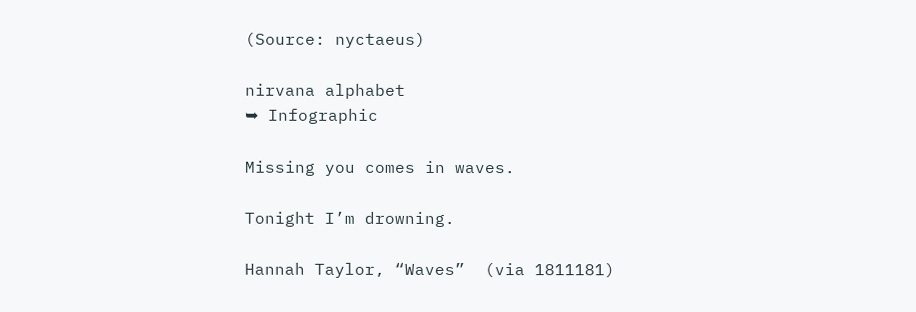(Source: nyctaeus)

nirvana alphabet
➥ Infographic

Missing you comes in waves.

Tonight I’m drowning.

Hannah Taylor, “Waves”  (via 1811181)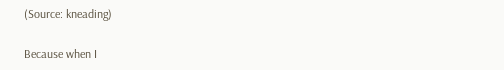(Source: kneading)

Because when I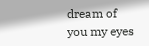dream of you my eyes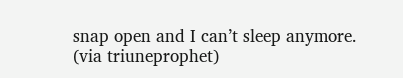snap open and I can’t sleep anymore.
(via triuneprophet)